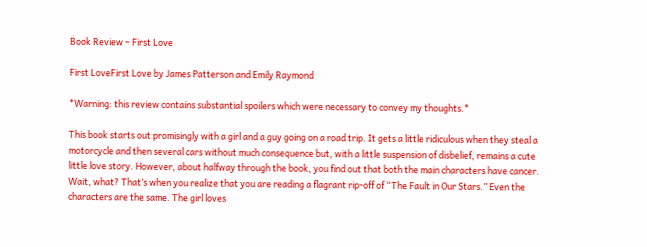Book Review – First Love

First LoveFirst Love by James Patterson and Emily Raymond

*Warning: this review contains substantial spoilers which were necessary to convey my thoughts.*

This book starts out promisingly with a girl and a guy going on a road trip. It gets a little ridiculous when they steal a motorcycle and then several cars without much consequence but, with a little suspension of disbelief, remains a cute little love story. However, about halfway through the book, you find out that both the main characters have cancer. Wait, what? That’s when you realize that you are reading a flagrant rip-off of “The Fault in Our Stars.” Even the characters are the same. The girl loves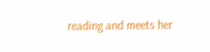reading and meets her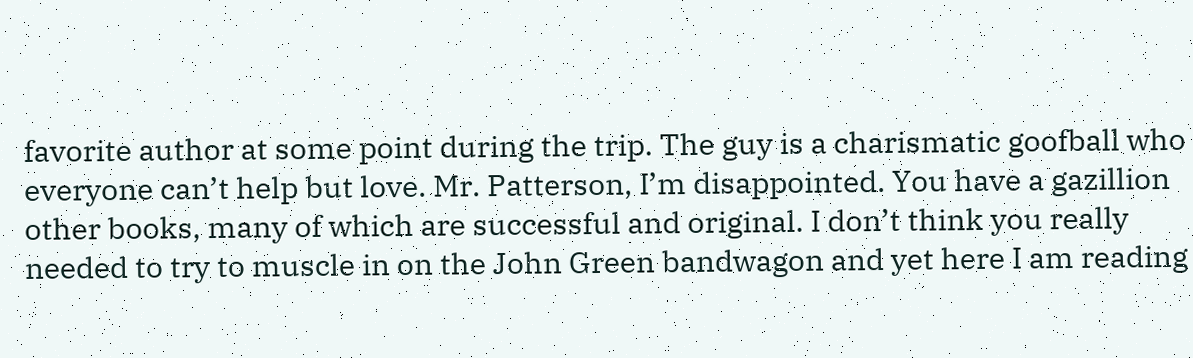favorite author at some point during the trip. The guy is a charismatic goofball who everyone can’t help but love. Mr. Patterson, I’m disappointed. You have a gazillion other books, many of which are successful and original. I don’t think you really needed to try to muscle in on the John Green bandwagon and yet here I am reading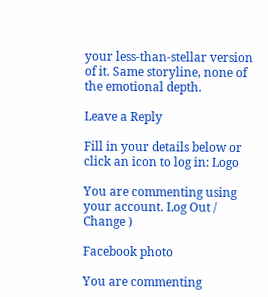your less-than-stellar version of it. Same storyline, none of the emotional depth.

Leave a Reply

Fill in your details below or click an icon to log in: Logo

You are commenting using your account. Log Out /  Change )

Facebook photo

You are commenting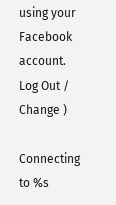using your Facebook account. Log Out /  Change )

Connecting to %s